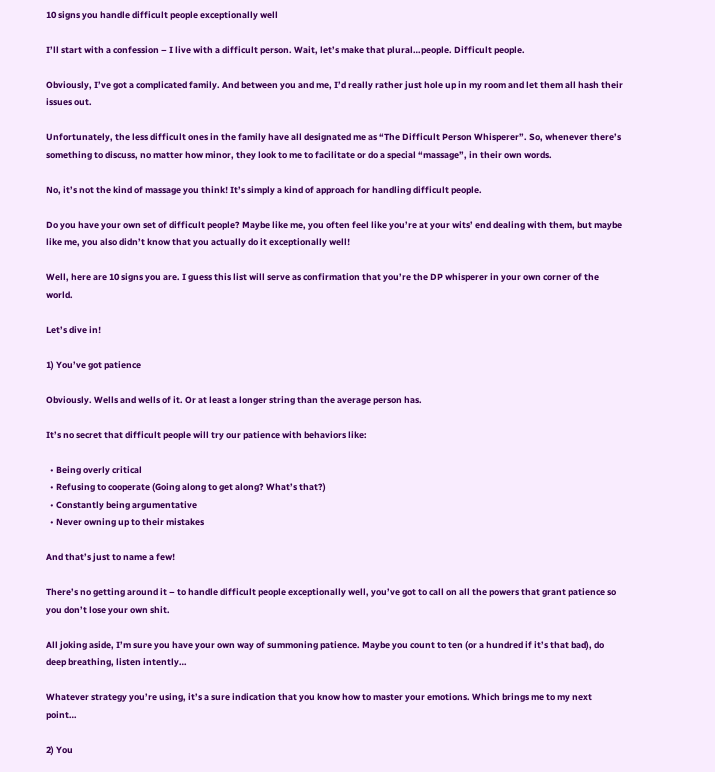10 signs you handle difficult people exceptionally well

I’ll start with a confession – I live with a difficult person. Wait, let’s make that plural…people. Difficult people.

Obviously, I’ve got a complicated family. And between you and me, I’d really rather just hole up in my room and let them all hash their issues out.

Unfortunately, the less difficult ones in the family have all designated me as “The Difficult Person Whisperer”. So, whenever there’s something to discuss, no matter how minor, they look to me to facilitate or do a special “massage”, in their own words.

No, it’s not the kind of massage you think! It’s simply a kind of approach for handling difficult people.

Do you have your own set of difficult people? Maybe like me, you often feel like you’re at your wits’ end dealing with them, but maybe like me, you also didn’t know that you actually do it exceptionally well!

Well, here are 10 signs you are. I guess this list will serve as confirmation that you’re the DP whisperer in your own corner of the world.

Let’s dive in!

1) You’ve got patience

Obviously. Wells and wells of it. Or at least a longer string than the average person has.

It’s no secret that difficult people will try our patience with behaviors like:

  • Being overly critical
  • Refusing to cooperate (Going along to get along? What’s that?)
  • Constantly being argumentative
  • Never owning up to their mistakes

And that’s just to name a few!

There’s no getting around it – to handle difficult people exceptionally well, you’ve got to call on all the powers that grant patience so you don’t lose your own shit.

All joking aside, I’m sure you have your own way of summoning patience. Maybe you count to ten (or a hundred if it’s that bad), do deep breathing, listen intently…

Whatever strategy you’re using, it’s a sure indication that you know how to master your emotions. Which brings me to my next point…

2) You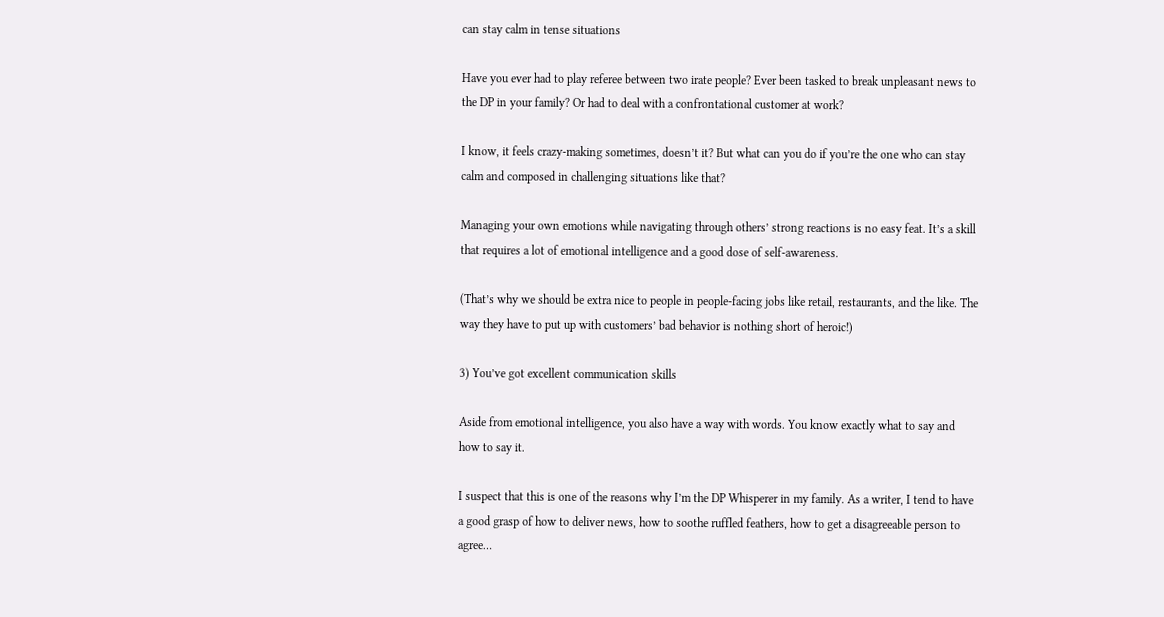can stay calm in tense situations

Have you ever had to play referee between two irate people? Ever been tasked to break unpleasant news to the DP in your family? Or had to deal with a confrontational customer at work?

I know, it feels crazy-making sometimes, doesn’t it? But what can you do if you’re the one who can stay calm and composed in challenging situations like that?

Managing your own emotions while navigating through others’ strong reactions is no easy feat. It’s a skill that requires a lot of emotional intelligence and a good dose of self-awareness.

(That’s why we should be extra nice to people in people-facing jobs like retail, restaurants, and the like. The way they have to put up with customers’ bad behavior is nothing short of heroic!)

3) You’ve got excellent communication skills

Aside from emotional intelligence, you also have a way with words. You know exactly what to say and how to say it.

I suspect that this is one of the reasons why I’m the DP Whisperer in my family. As a writer, I tend to have a good grasp of how to deliver news, how to soothe ruffled feathers, how to get a disagreeable person to agree…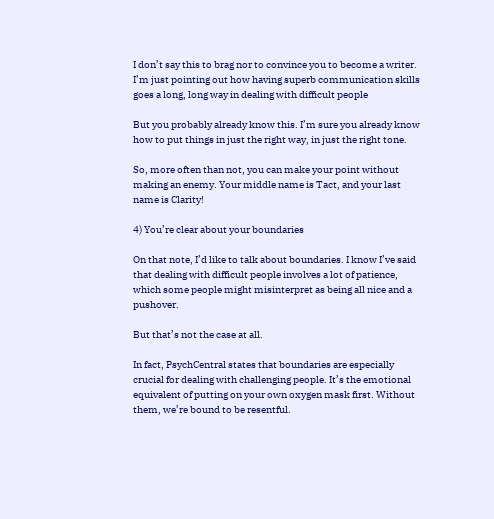I don’t say this to brag nor to convince you to become a writer. I’m just pointing out how having superb communication skills goes a long, long way in dealing with difficult people

But you probably already know this. I’m sure you already know how to put things in just the right way, in just the right tone.

So, more often than not, you can make your point without making an enemy. Your middle name is Tact, and your last name is Clarity!

4) You’re clear about your boundaries

On that note, I’d like to talk about boundaries. I know I’ve said that dealing with difficult people involves a lot of patience, which some people might misinterpret as being all nice and a pushover.

But that’s not the case at all.

In fact, PsychCentral states that boundaries are especially crucial for dealing with challenging people. It’s the emotional equivalent of putting on your own oxygen mask first. Without them, we’re bound to be resentful.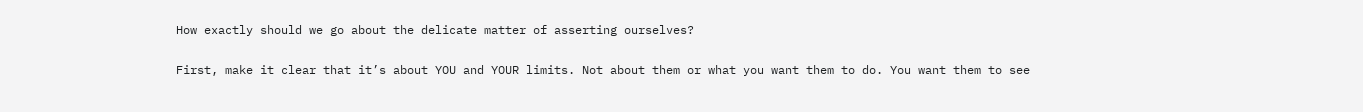How exactly should we go about the delicate matter of asserting ourselves?

First, make it clear that it’s about YOU and YOUR limits. Not about them or what you want them to do. You want them to see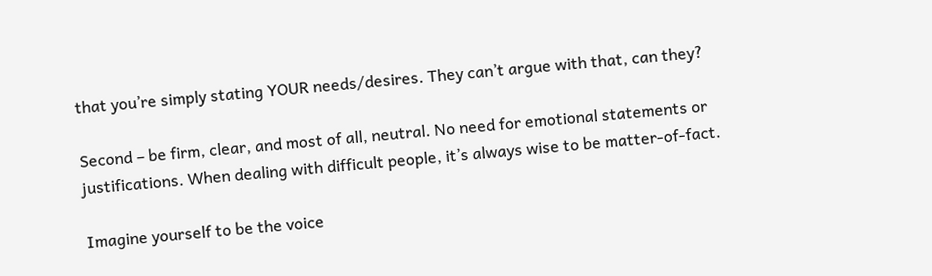that you’re simply stating YOUR needs/desires. They can’t argue with that, can they?

Second – be firm, clear, and most of all, neutral. No need for emotional statements or justifications. When dealing with difficult people, it’s always wise to be matter-of-fact.

Imagine yourself to be the voice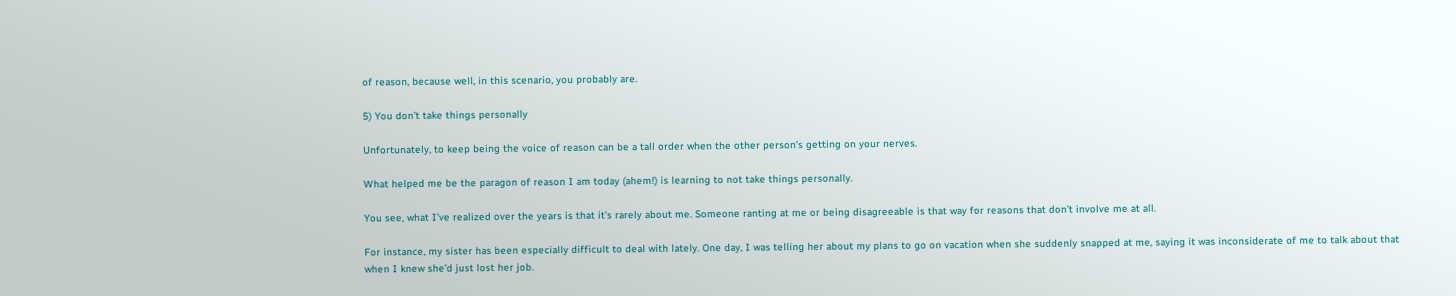of reason, because well, in this scenario, you probably are.

5) You don’t take things personally

Unfortunately, to keep being the voice of reason can be a tall order when the other person’s getting on your nerves.

What helped me be the paragon of reason I am today (ahem!) is learning to not take things personally.

You see, what I’ve realized over the years is that it’s rarely about me. Someone ranting at me or being disagreeable is that way for reasons that don’t involve me at all.

For instance, my sister has been especially difficult to deal with lately. One day, I was telling her about my plans to go on vacation when she suddenly snapped at me, saying it was inconsiderate of me to talk about that when I knew she’d just lost her job.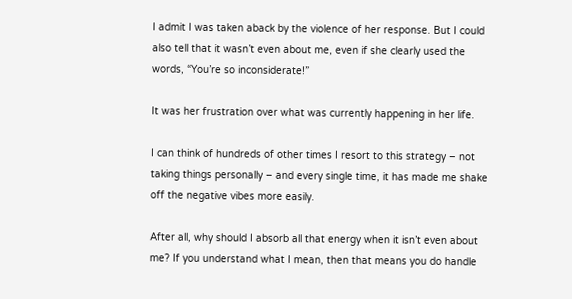I admit I was taken aback by the violence of her response. But I could also tell that it wasn’t even about me, even if she clearly used the words, “You’re so inconsiderate!”

It was her frustration over what was currently happening in her life.

I can think of hundreds of other times I resort to this strategy – not taking things personally – and every single time, it has made me shake off the negative vibes more easily.

After all, why should I absorb all that energy when it isn’t even about me? If you understand what I mean, then that means you do handle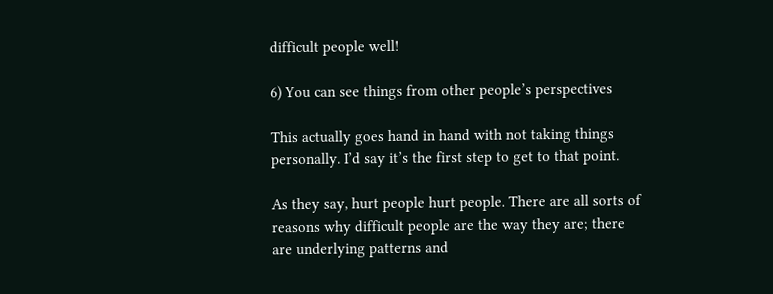difficult people well!

6) You can see things from other people’s perspectives

This actually goes hand in hand with not taking things personally. I’d say it’s the first step to get to that point.

As they say, hurt people hurt people. There are all sorts of reasons why difficult people are the way they are; there are underlying patterns and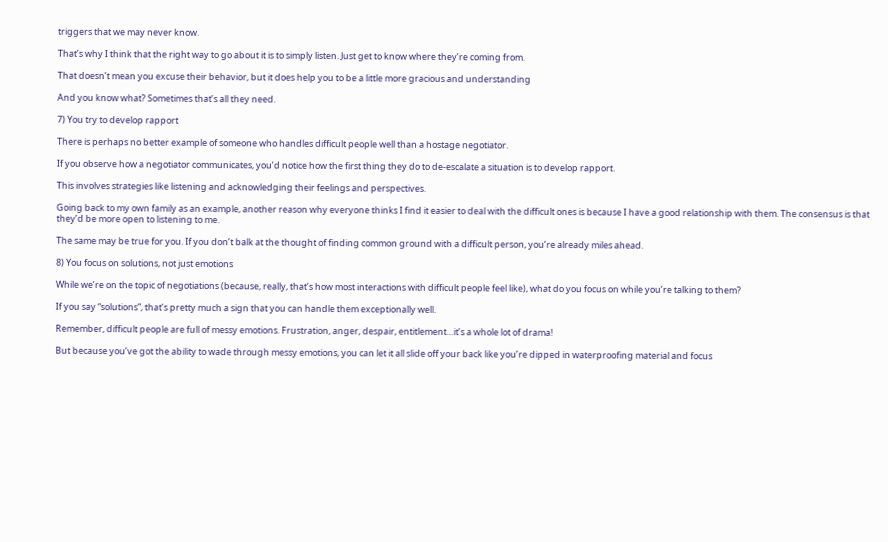triggers that we may never know.

That’s why I think that the right way to go about it is to simply listen. Just get to know where they’re coming from.

That doesn’t mean you excuse their behavior, but it does help you to be a little more gracious and understanding

And you know what? Sometimes that’s all they need.

7) You try to develop rapport

There is perhaps no better example of someone who handles difficult people well than a hostage negotiator.

If you observe how a negotiator communicates, you’d notice how the first thing they do to de-escalate a situation is to develop rapport.

This involves strategies like listening and acknowledging their feelings and perspectives.

Going back to my own family as an example, another reason why everyone thinks I find it easier to deal with the difficult ones is because I have a good relationship with them. The consensus is that they’d be more open to listening to me.

The same may be true for you. If you don’t balk at the thought of finding common ground with a difficult person, you’re already miles ahead.

8) You focus on solutions, not just emotions

While we’re on the topic of negotiations (because, really, that’s how most interactions with difficult people feel like), what do you focus on while you’re talking to them?

If you say “solutions”, that’s pretty much a sign that you can handle them exceptionally well.

Remember, difficult people are full of messy emotions. Frustration, anger, despair, entitlement…it’s a whole lot of drama!

But because you’ve got the ability to wade through messy emotions, you can let it all slide off your back like you’re dipped in waterproofing material and focus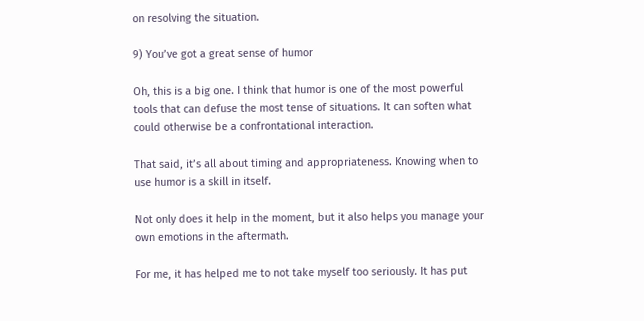on resolving the situation.

9) You’ve got a great sense of humor

Oh, this is a big one. I think that humor is one of the most powerful tools that can defuse the most tense of situations. It can soften what could otherwise be a confrontational interaction.

That said, it’s all about timing and appropriateness. Knowing when to use humor is a skill in itself.

Not only does it help in the moment, but it also helps you manage your own emotions in the aftermath.

For me, it has helped me to not take myself too seriously. It has put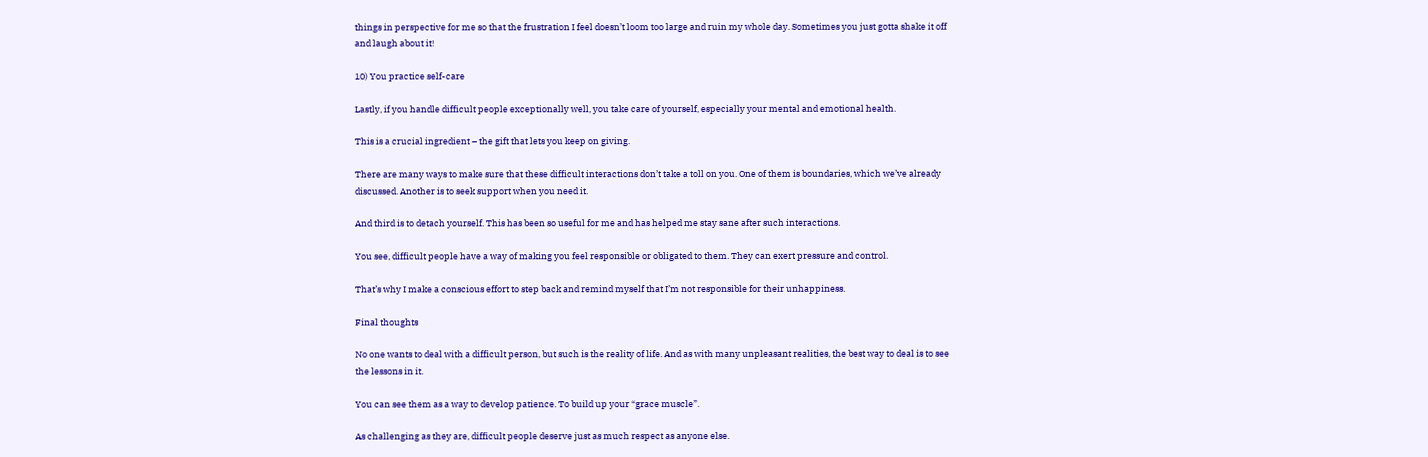things in perspective for me so that the frustration I feel doesn’t loom too large and ruin my whole day. Sometimes you just gotta shake it off and laugh about it!

10) You practice self-care

Lastly, if you handle difficult people exceptionally well, you take care of yourself, especially your mental and emotional health.

This is a crucial ingredient – the gift that lets you keep on giving.

There are many ways to make sure that these difficult interactions don’t take a toll on you. One of them is boundaries, which we’ve already discussed. Another is to seek support when you need it.

And third is to detach yourself. This has been so useful for me and has helped me stay sane after such interactions.

You see, difficult people have a way of making you feel responsible or obligated to them. They can exert pressure and control.

That’s why I make a conscious effort to step back and remind myself that I’m not responsible for their unhappiness.

Final thoughts

No one wants to deal with a difficult person, but such is the reality of life. And as with many unpleasant realities, the best way to deal is to see the lessons in it.

You can see them as a way to develop patience. To build up your “grace muscle”.

As challenging as they are, difficult people deserve just as much respect as anyone else.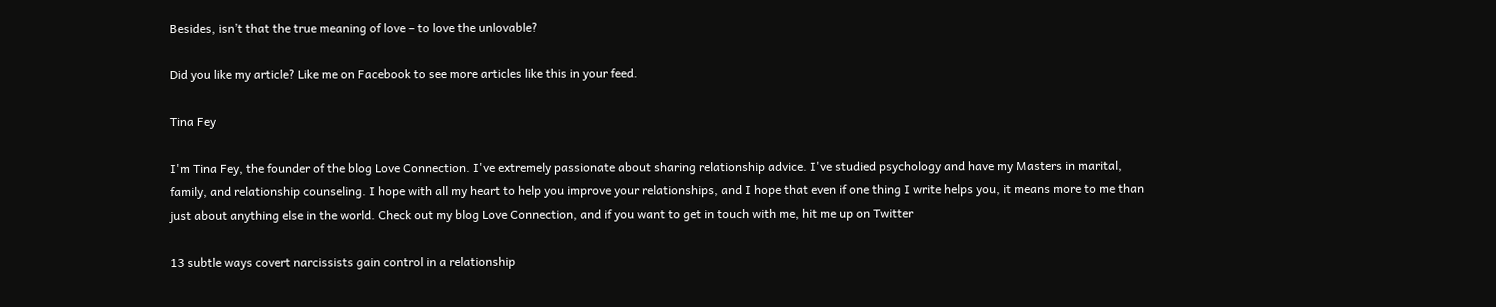Besides, isn’t that the true meaning of love – to love the unlovable?

Did you like my article? Like me on Facebook to see more articles like this in your feed.

Tina Fey

I'm Tina Fey, the founder of the blog Love Connection. I've extremely passionate about sharing relationship advice. I've studied psychology and have my Masters in marital, family, and relationship counseling. I hope with all my heart to help you improve your relationships, and I hope that even if one thing I write helps you, it means more to me than just about anything else in the world. Check out my blog Love Connection, and if you want to get in touch with me, hit me up on Twitter

13 subtle ways covert narcissists gain control in a relationship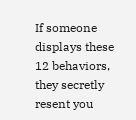If someone displays these 12 behaviors, they secretly resent you